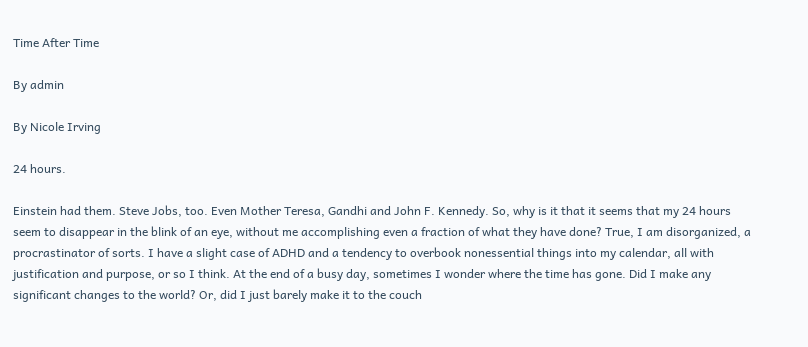Time After Time

By admin

By Nicole Irving

24 hours.

Einstein had them. Steve Jobs, too. Even Mother Teresa, Gandhi and John F. Kennedy. So, why is it that it seems that my 24 hours seem to disappear in the blink of an eye, without me accomplishing even a fraction of what they have done? True, I am disorganized, a procrastinator of sorts. I have a slight case of ADHD and a tendency to overbook nonessential things into my calendar, all with justification and purpose, or so I think. At the end of a busy day, sometimes I wonder where the time has gone. Did I make any significant changes to the world? Or, did I just barely make it to the couch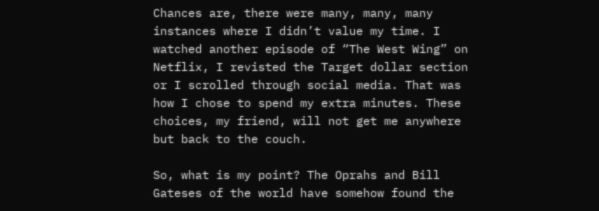Chances are, there were many, many, many instances where I didn’t value my time. I watched another episode of “The West Wing” on Netflix, I revisted the Target dollar section or I scrolled through social media. That was how I chose to spend my extra minutes. These choices, my friend, will not get me anywhere but back to the couch.

So, what is my point? The Oprahs and Bill Gateses of the world have somehow found the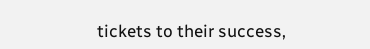tickets to their success,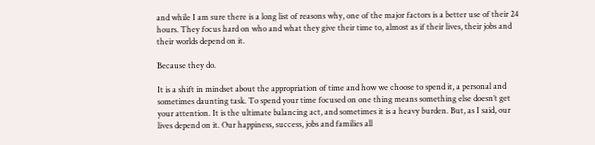and while I am sure there is a long list of reasons why, one of the major factors is a better use of their 24 hours. They focus hard on who and what they give their time to, almost as if their lives, their jobs and their worlds depend on it.

Because they do.

It is a shift in mindset about the appropriation of time and how we choose to spend it, a personal and sometimes daunting task. To spend your time focused on one thing means something else doesn’t get your attention. It is the ultimate balancing act, and sometimes it is a heavy burden. But, as I said, our lives depend on it. Our happiness, success, jobs and families all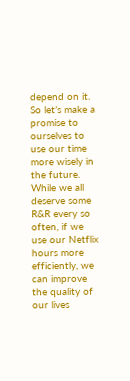depend on it. So let’s make a promise to ourselves to use our time more wisely in the future. While we all deserve some R&R every so often, if we use our Netflix hours more efficiently, we can improve the quality of our lives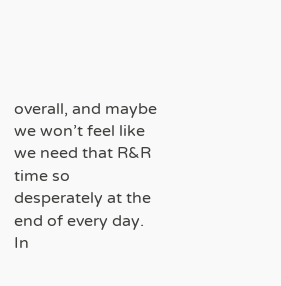overall, and maybe we won’t feel like we need that R&R time so desperately at the end of every day. In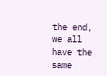the end, we all have the same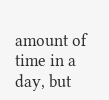amount of time in a day, but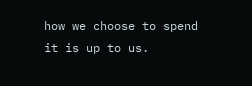how we choose to spend it is up to us.